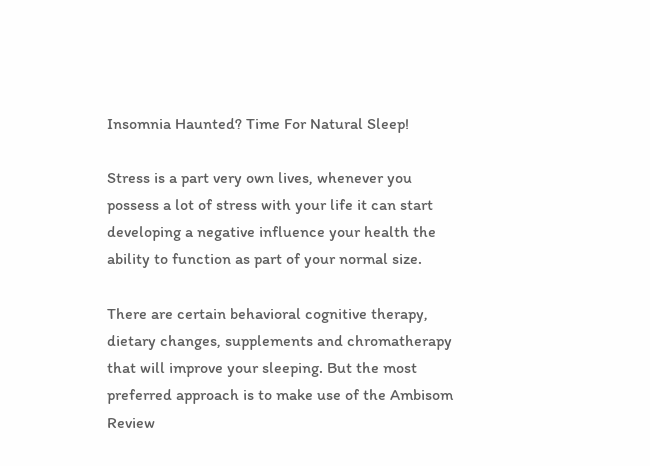Insomnia Haunted? Time For Natural Sleep!

Stress is a part very own lives, whenever you possess a lot of stress with your life it can start developing a negative influence your health the ability to function as part of your normal size.

There are certain behavioral cognitive therapy, dietary changes, supplements and chromatherapy that will improve your sleeping. But the most preferred approach is to make use of the Ambisom Review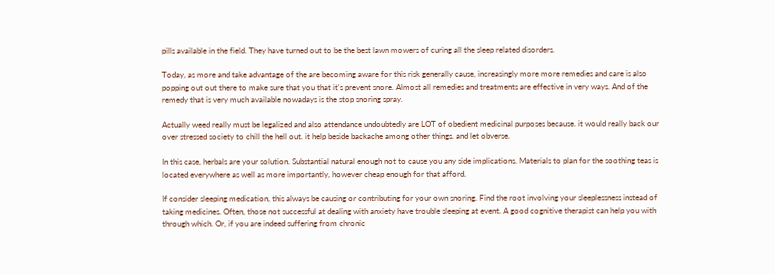pills available in the field. They have turned out to be the best lawn mowers of curing all the sleep related disorders.

Today, as more and take advantage of the are becoming aware for this risk generally cause, increasingly more more remedies and care is also popping out out there to make sure that you that it's prevent snore. Almost all remedies and treatments are effective in very ways. And of the remedy that is very much available nowadays is the stop snoring spray.

Actually weed really must be legalized and also attendance undoubtedly are LOT of obedient medicinal purposes because. it would really back our over stressed society to chill the hell out. it help beside backache among other things. and let obverse.

In this case, herbals are your solution. Substantial natural enough not to cause you any side implications. Materials to plan for the soothing teas is located everywhere as well as more importantly, however cheap enough for that afford.

If consider sleeping medication, this always be causing or contributing for your own snoring. Find the root involving your sleeplessness instead of taking medicines. Often, those not successful at dealing with anxiety have trouble sleeping at event. A good cognitive therapist can help you with through which. Or, if you are indeed suffering from chronic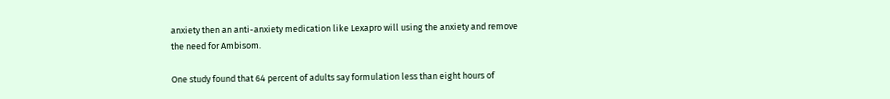anxiety then an anti-anxiety medication like Lexapro will using the anxiety and remove the need for Ambisom.

One study found that 64 percent of adults say formulation less than eight hours of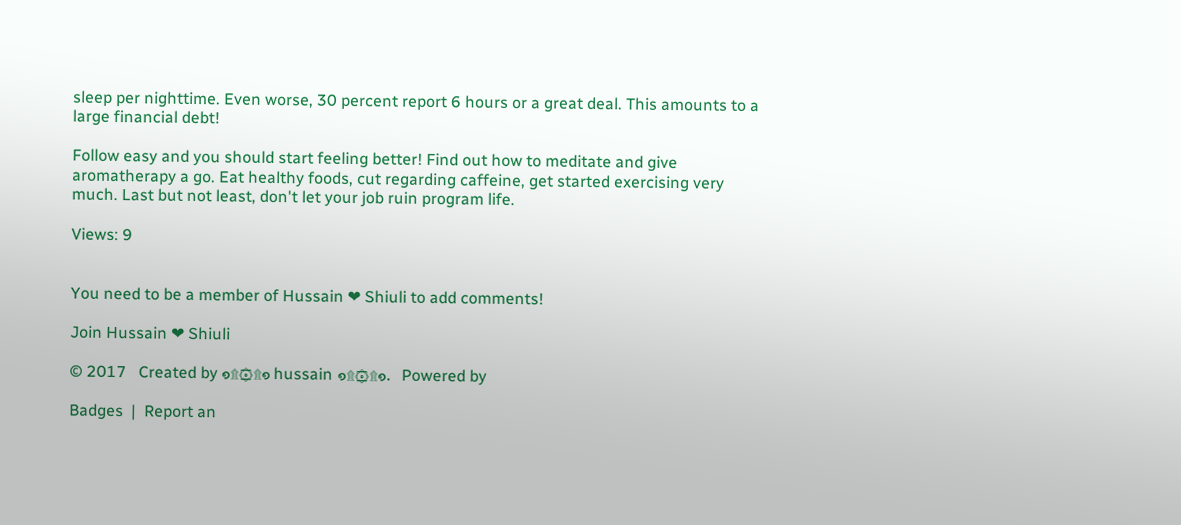sleep per nighttime. Even worse, 30 percent report 6 hours or a great deal. This amounts to a large financial debt!

Follow easy and you should start feeling better! Find out how to meditate and give aromatherapy a go. Eat healthy foods, cut regarding caffeine, get started exercising very much. Last but not least, don't let your job ruin program life.

Views: 9


You need to be a member of Hussain ❤ Shiuli to add comments!

Join Hussain ❤ Shiuli

© 2017   Created by ๑۩۞۩๑ hussain ๑۩۞۩๑.   Powered by

Badges  |  Report an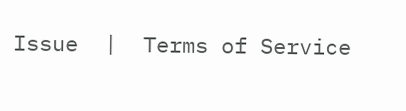Issue  |  Terms of Service